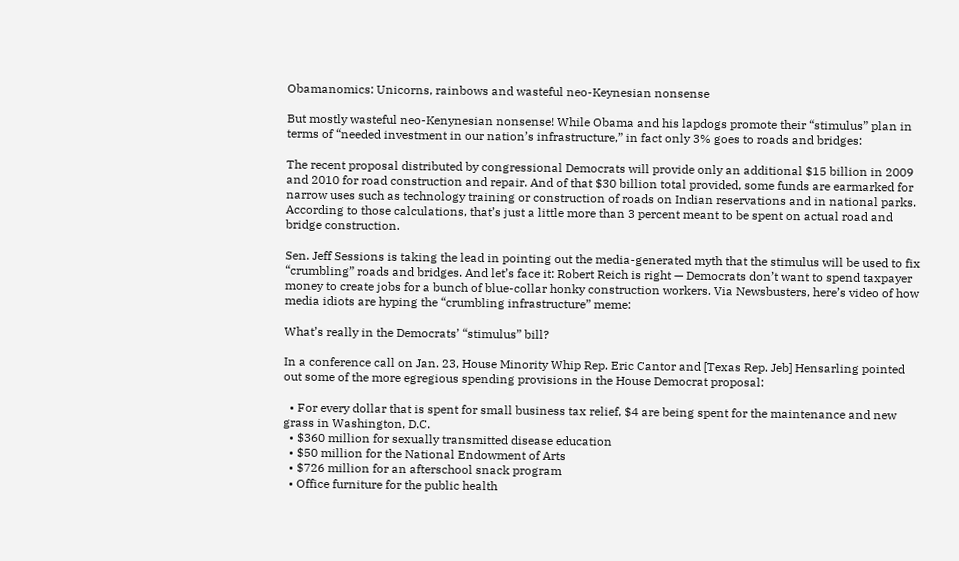Obamanomics: Unicorns, rainbows and wasteful neo-Keynesian nonsense

But mostly wasteful neo-Kenynesian nonsense! While Obama and his lapdogs promote their “stimulus” plan in terms of “needed investment in our nation’s infrastructure,” in fact only 3% goes to roads and bridges:

The recent proposal distributed by congressional Democrats will provide only an additional $15 billion in 2009 and 2010 for road construction and repair. And of that $30 billion total provided, some funds are earmarked for narrow uses such as technology training or construction of roads on Indian reservations and in national parks.
According to those calculations, that’s just a little more than 3 percent meant to be spent on actual road and bridge construction.

Sen. Jeff Sessions is taking the lead in pointing out the media-generated myth that the stimulus will be used to fix “crumbling” roads and bridges. And let’s face it: Robert Reich is right — Democrats don’t want to spend taxpayer money to create jobs for a bunch of blue-collar honky construction workers. Via Newsbusters, here’s video of how media idiots are hyping the “crumbling infrastructure” meme:

What’s really in the Democrats’ “stimulus” bill?

In a conference call on Jan. 23, House Minority Whip Rep. Eric Cantor and [Texas Rep. Jeb] Hensarling pointed out some of the more egregious spending provisions in the House Democrat proposal:

  • For every dollar that is spent for small business tax relief, $4 are being spent for the maintenance and new grass in Washington, D.C.
  • $360 million for sexually transmitted disease education
  • $50 million for the National Endowment of Arts
  • $726 million for an afterschool snack program
  • Office furniture for the public health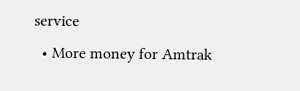service
  • More money for Amtrak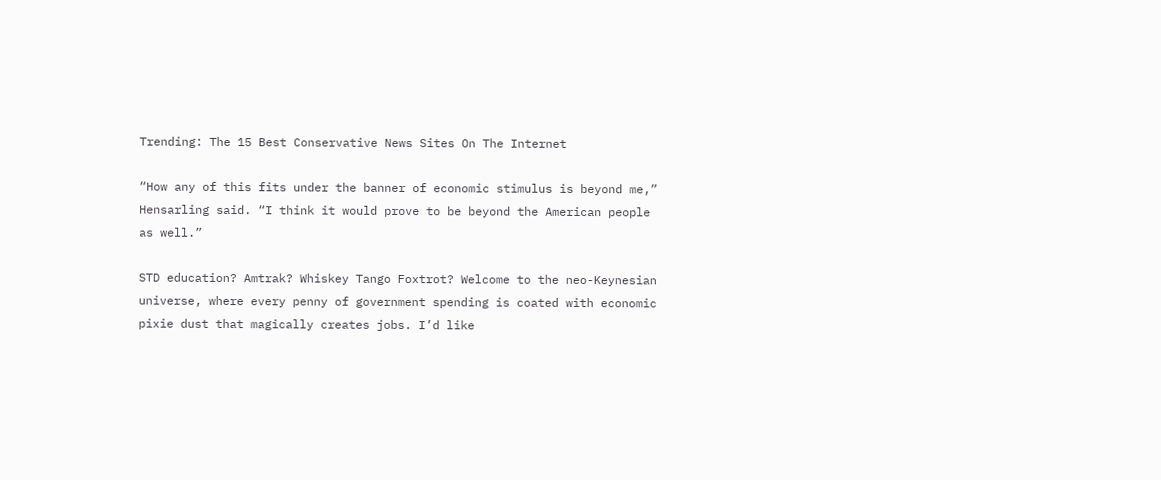Trending: The 15 Best Conservative News Sites On The Internet

“How any of this fits under the banner of economic stimulus is beyond me,” Hensarling said. “I think it would prove to be beyond the American people as well.”

STD education? Amtrak? Whiskey Tango Foxtrot? Welcome to the neo-Keynesian universe, where every penny of government spending is coated with economic pixie dust that magically creates jobs. I’d like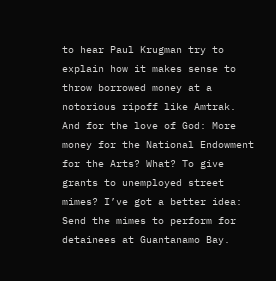to hear Paul Krugman try to explain how it makes sense to throw borrowed money at a notorious ripoff like Amtrak.
And for the love of God: More money for the National Endowment for the Arts? What? To give grants to unemployed street mimes? I’ve got a better idea: Send the mimes to perform for detainees at Guantanamo Bay.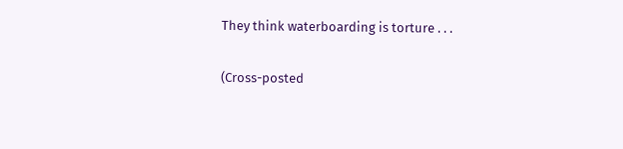They think waterboarding is torture . . .

(Cross-posted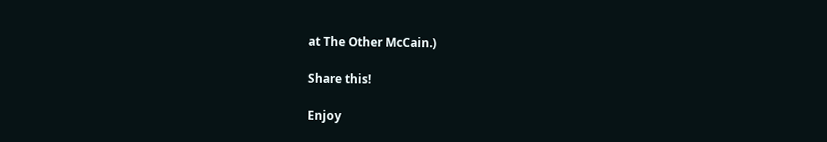at The Other McCain.)

Share this!

Enjoy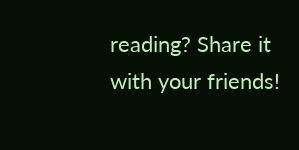reading? Share it with your friends!